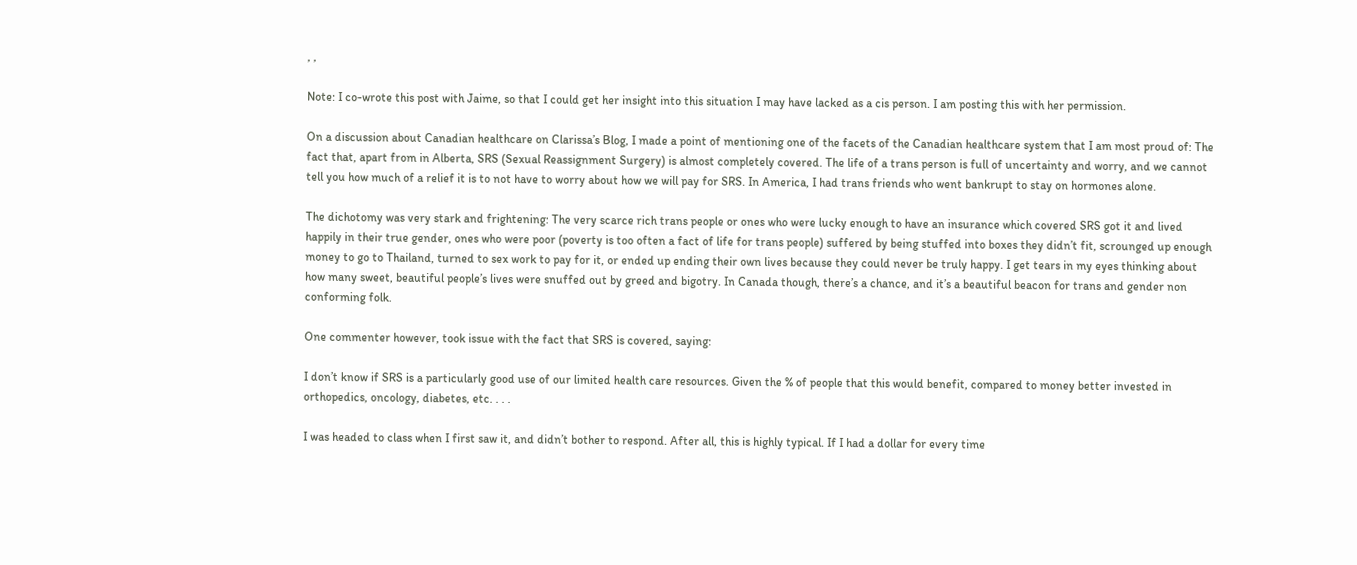, ,

Note: I co-wrote this post with Jaime, so that I could get her insight into this situation I may have lacked as a cis person. I am posting this with her permission.

On a discussion about Canadian healthcare on Clarissa’s Blog, I made a point of mentioning one of the facets of the Canadian healthcare system that I am most proud of: The fact that, apart from in Alberta, SRS (Sexual Reassignment Surgery) is almost completely covered. The life of a trans person is full of uncertainty and worry, and we cannot tell you how much of a relief it is to not have to worry about how we will pay for SRS. In America, I had trans friends who went bankrupt to stay on hormones alone.

The dichotomy was very stark and frightening: The very scarce rich trans people or ones who were lucky enough to have an insurance which covered SRS got it and lived happily in their true gender, ones who were poor (poverty is too often a fact of life for trans people) suffered by being stuffed into boxes they didn’t fit, scrounged up enough money to go to Thailand, turned to sex work to pay for it, or ended up ending their own lives because they could never be truly happy. I get tears in my eyes thinking about how many sweet, beautiful people’s lives were snuffed out by greed and bigotry. In Canada though, there’s a chance, and it’s a beautiful beacon for trans and gender non conforming folk.

One commenter however, took issue with the fact that SRS is covered, saying:

I don’t know if SRS is a particularly good use of our limited health care resources. Given the % of people that this would benefit, compared to money better invested in orthopedics, oncology, diabetes, etc. . . .

I was headed to class when I first saw it, and didn’t bother to respond. After all, this is highly typical. If I had a dollar for every time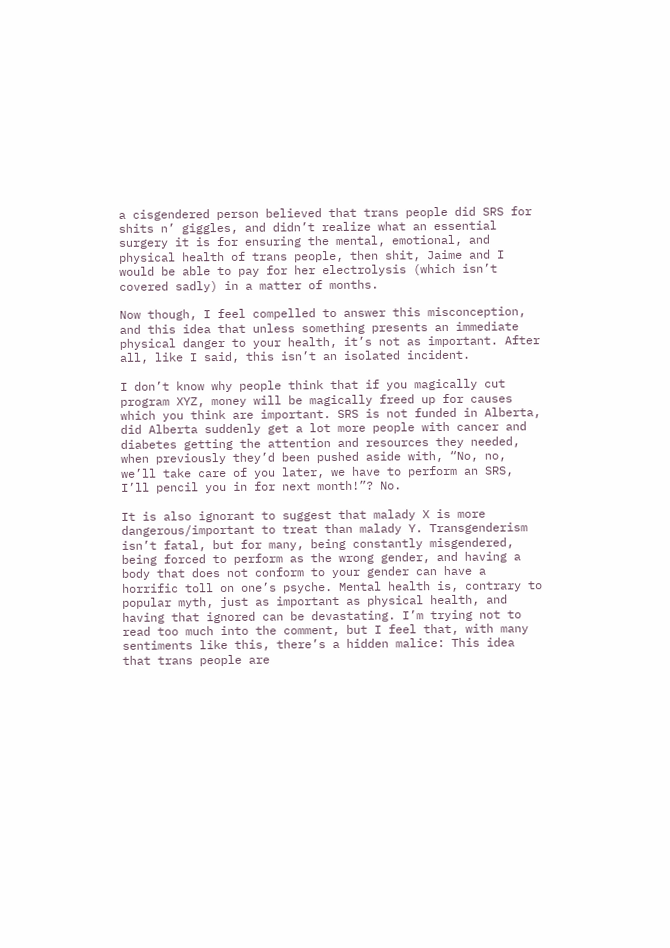a cisgendered person believed that trans people did SRS for shits n’ giggles, and didn’t realize what an essential surgery it is for ensuring the mental, emotional, and physical health of trans people, then shit, Jaime and I would be able to pay for her electrolysis (which isn’t covered sadly) in a matter of months.

Now though, I feel compelled to answer this misconception, and this idea that unless something presents an immediate physical danger to your health, it’s not as important. After all, like I said, this isn’t an isolated incident.

I don’t know why people think that if you magically cut program XYZ, money will be magically freed up for causes which you think are important. SRS is not funded in Alberta, did Alberta suddenly get a lot more people with cancer and diabetes getting the attention and resources they needed, when previously they’d been pushed aside with, “No, no, we’ll take care of you later, we have to perform an SRS, I’ll pencil you in for next month!”? No.

It is also ignorant to suggest that malady X is more dangerous/important to treat than malady Y. Transgenderism isn’t fatal, but for many, being constantly misgendered, being forced to perform as the wrong gender, and having a body that does not conform to your gender can have a horrific toll on one’s psyche. Mental health is, contrary to popular myth, just as important as physical health, and having that ignored can be devastating. I’m trying not to read too much into the comment, but I feel that, with many sentiments like this, there’s a hidden malice: This idea that trans people are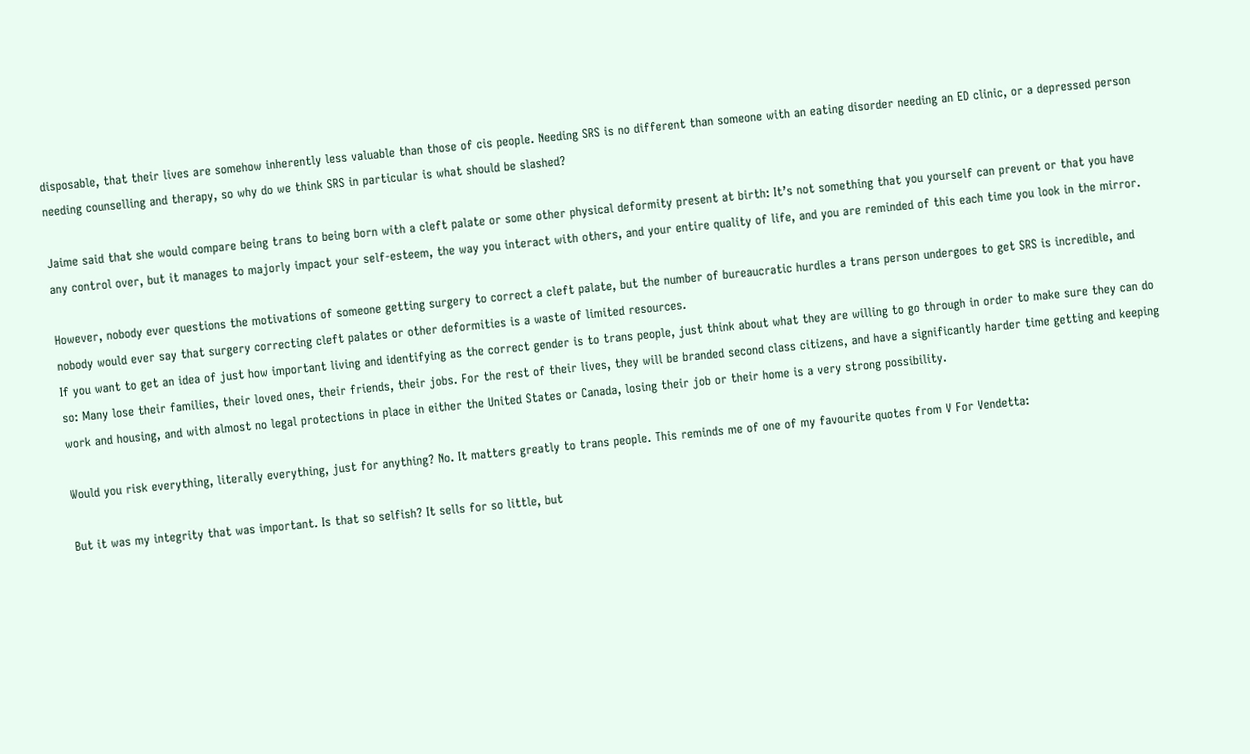disposable, that their lives are somehow inherently less valuable than those of cis people. Needing SRS is no different than someone with an eating disorder needing an ED clinic, or a depressed person needing counselling and therapy, so why do we think SRS in particular is what should be slashed?

Jaime said that she would compare being trans to being born with a cleft palate or some other physical deformity present at birth: It’s not something that you yourself can prevent or that you have any control over, but it manages to majorly impact your self-esteem, the way you interact with others, and your entire quality of life, and you are reminded of this each time you look in the mirror.

However, nobody ever questions the motivations of someone getting surgery to correct a cleft palate, but the number of bureaucratic hurdles a trans person undergoes to get SRS is incredible, and nobody would ever say that surgery correcting cleft palates or other deformities is a waste of limited resources.
If you want to get an idea of just how important living and identifying as the correct gender is to trans people, just think about what they are willing to go through in order to make sure they can do so: Many lose their families, their loved ones, their friends, their jobs. For the rest of their lives, they will be branded second class citizens, and have a significantly harder time getting and keeping work and housing, and with almost no legal protections in place in either the United States or Canada, losing their job or their home is a very strong possibility.

Would you risk everything, literally everything, just for anything? No. It matters greatly to trans people. This reminds me of one of my favourite quotes from V For Vendetta:

But it was my integrity that was important. Is that so selfish? It sells for so little, but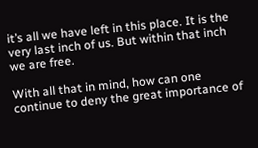it’s all we have left in this place. It is the very last inch of us. But within that inch we are free.

With all that in mind, how can one continue to deny the great importance of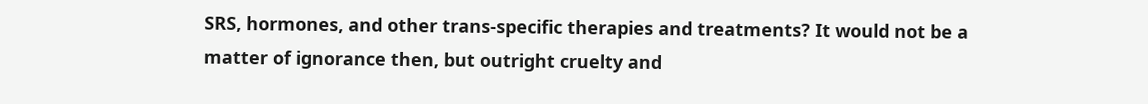SRS, hormones, and other trans-specific therapies and treatments? It would not be a matter of ignorance then, but outright cruelty and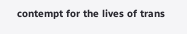contempt for the lives of trans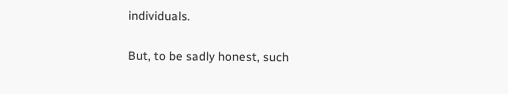individuals.

But, to be sadly honest, such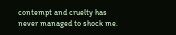contempt and cruelty has never managed to shock me.